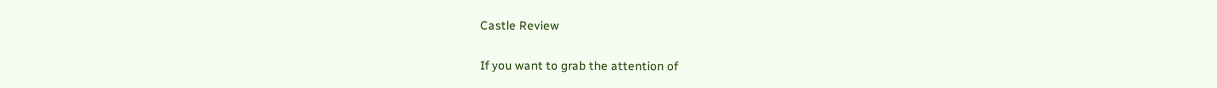Castle Review

If you want to grab the attention of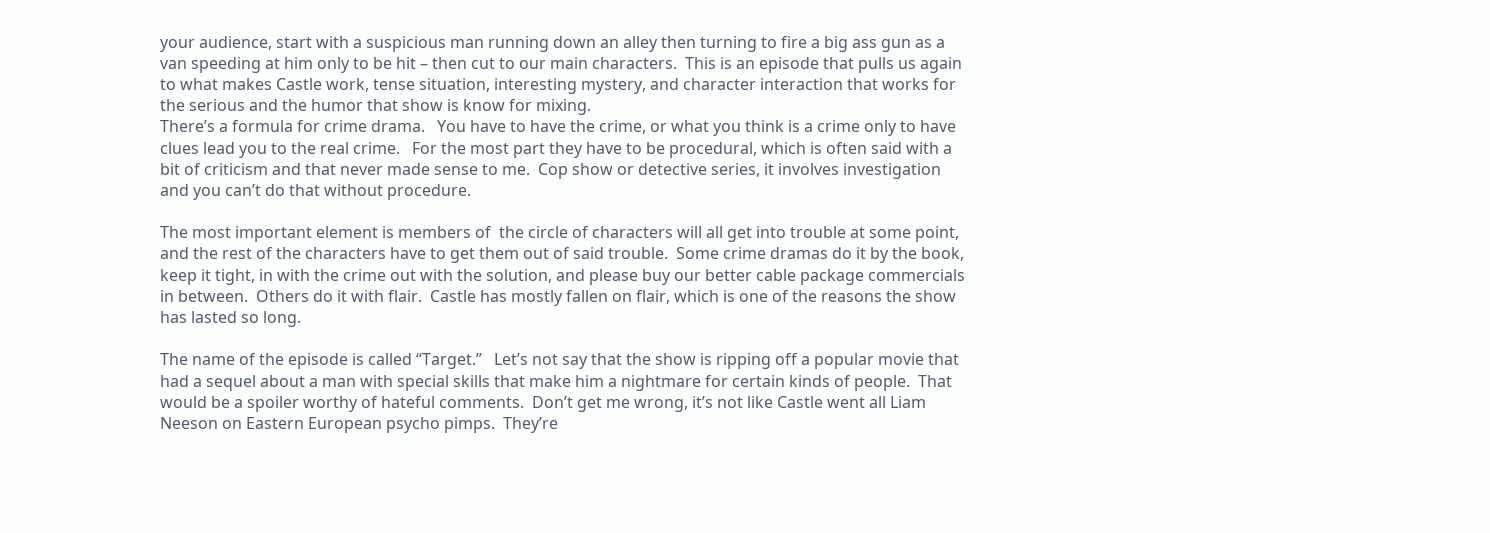your audience, start with a suspicious man running down an alley then turning to fire a big ass gun as a van speeding at him only to be hit – then cut to our main characters.  This is an episode that pulls us again to what makes Castle work, tense situation, interesting mystery, and character interaction that works for the serious and the humor that show is know for mixing.
There’s a formula for crime drama.   You have to have the crime, or what you think is a crime only to have clues lead you to the real crime.   For the most part they have to be procedural, which is often said with a bit of criticism and that never made sense to me.  Cop show or detective series, it involves investigation and you can’t do that without procedure.

The most important element is members of  the circle of characters will all get into trouble at some point, and the rest of the characters have to get them out of said trouble.  Some crime dramas do it by the book, keep it tight, in with the crime out with the solution, and please buy our better cable package commercials in between.  Others do it with flair.  Castle has mostly fallen on flair, which is one of the reasons the show has lasted so long.

The name of the episode is called “Target.”   Let’s not say that the show is ripping off a popular movie that had a sequel about a man with special skills that make him a nightmare for certain kinds of people.  That would be a spoiler worthy of hateful comments.  Don’t get me wrong, it’s not like Castle went all Liam Neeson on Eastern European psycho pimps.  They’re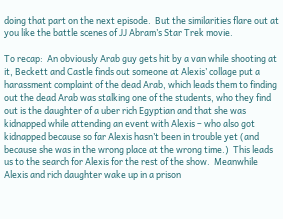doing that part on the next episode.  But the similarities flare out at you like the battle scenes of JJ Abram’s Star Trek movie.

To recap:  An obviously Arab guy gets hit by a van while shooting at it, Beckett and Castle finds out someone at Alexis’ collage put a harassment complaint of the dead Arab, which leads them to finding out the dead Arab was stalking one of the students, who they find out is the daughter of a uber rich Egyptian and that she was kidnapped while attending an event with Alexis – who also got kidnapped because so far Alexis hasn’t been in trouble yet (and because she was in the wrong place at the wrong time.)  This leads us to the search for Alexis for the rest of the show.  Meanwhile Alexis and rich daughter wake up in a prison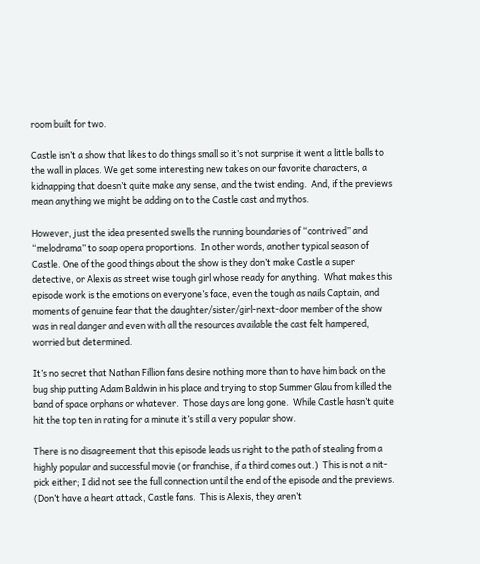room built for two.

Castle isn’t a show that likes to do things small so it’s not surprise it went a little balls to the wall in places. We get some interesting new takes on our favorite characters, a kidnapping that doesn’t quite make any sense, and the twist ending.  And, if the previews mean anything we might be adding on to the Castle cast and mythos.

However, just the idea presented swells the running boundaries of “contrived” and “melodrama” to soap opera proportions.  In other words, another typical season of Castle. One of the good things about the show is they don’t make Castle a super detective, or Alexis as street wise tough girl whose ready for anything.  What makes this episode work is the emotions on everyone’s face, even the tough as nails Captain, and moments of genuine fear that the daughter/sister/girl-next-door member of the show was in real danger and even with all the resources available the cast felt hampered, worried but determined.

It’s no secret that Nathan Fillion fans desire nothing more than to have him back on the bug ship putting Adam Baldwin in his place and trying to stop Summer Glau from killed the band of space orphans or whatever.  Those days are long gone.  While Castle hasn’t quite hit the top ten in rating for a minute it’s still a very popular show.

There is no disagreement that this episode leads us right to the path of stealing from a highly popular and successful movie (or franchise, if a third comes out.)  This is not a nit-pick either; I did not see the full connection until the end of the episode and the previews.  (Don’t have a heart attack, Castle fans.  This is Alexis, they aren’t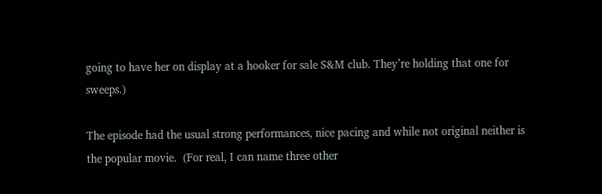going to have her on display at a hooker for sale S&M club. They’re holding that one for sweeps.)

The episode had the usual strong performances, nice pacing and while not original neither is the popular movie.  (For real, I can name three other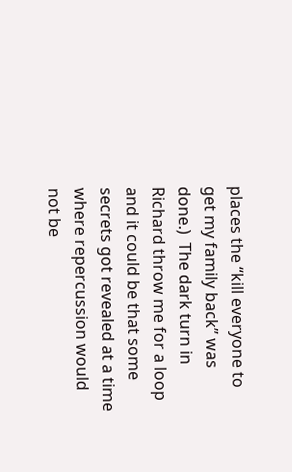places the “kill everyone to get my family back” was done.)  The dark turn in Richard throw me for a loop and it could be that some secrets got revealed at a time where repercussion would not be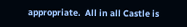appropriate.  All in all Castle is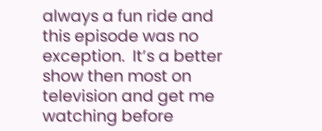always a fun ride and this episode was no exception.  It’s a better show then most on television and get me watching before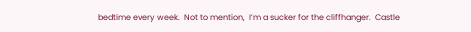bedtime every week.  Not to mention,  I’m a sucker for the cliffhanger.  Castle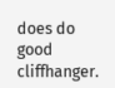does do good cliffhanger.